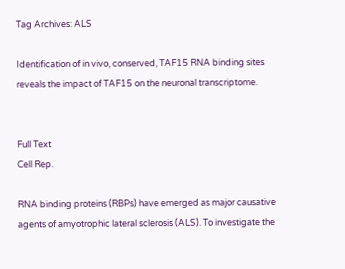Tag Archives: ALS

Identification of in vivo, conserved, TAF15 RNA binding sites reveals the impact of TAF15 on the neuronal transcriptome.


Full Text
Cell Rep.

RNA binding proteins (RBPs) have emerged as major causative agents of amyotrophic lateral sclerosis (ALS). To investigate the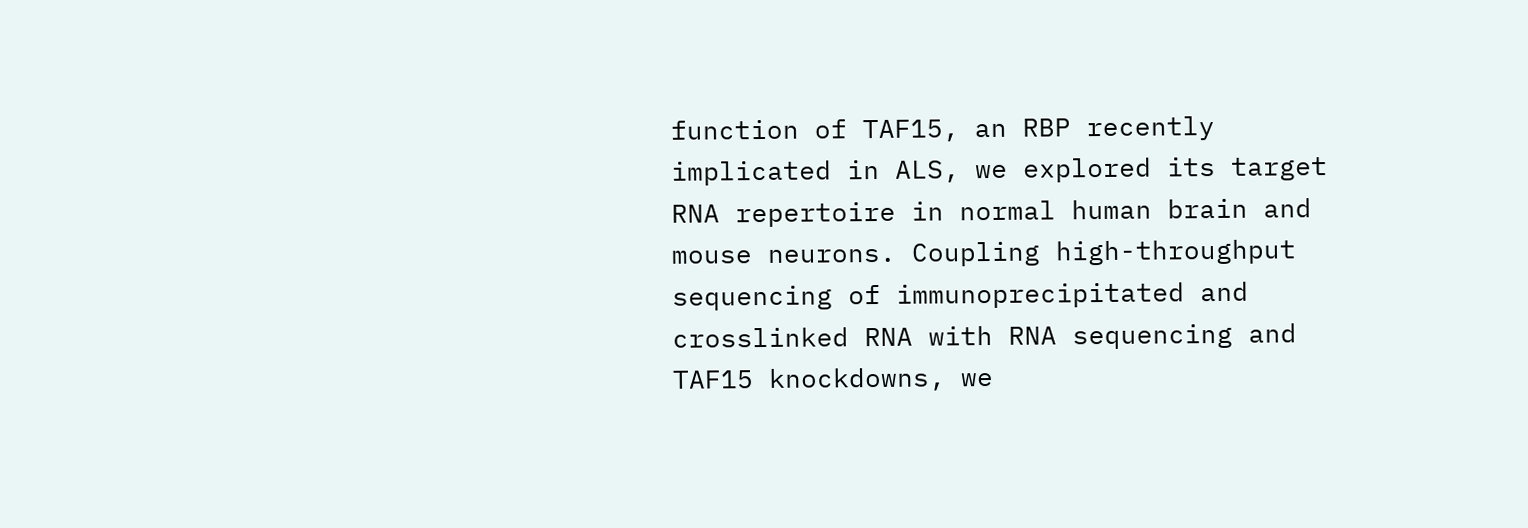function of TAF15, an RBP recently implicated in ALS, we explored its target RNA repertoire in normal human brain and mouse neurons. Coupling high-throughput sequencing of immunoprecipitated and crosslinked RNA with RNA sequencing and TAF15 knockdowns, we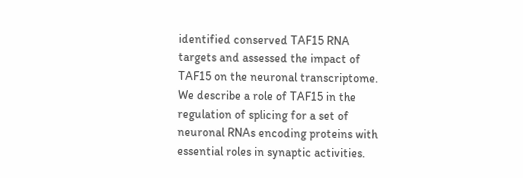identified conserved TAF15 RNA targets and assessed the impact of TAF15 on the neuronal transcriptome. We describe a role of TAF15 in the regulation of splicing for a set of neuronal RNAs encoding proteins with essential roles in synaptic activities.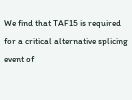We find that TAF15 is required for a critical alternative splicing event of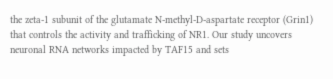the zeta-1 subunit of the glutamate N-methyl-D-aspartate receptor (Grin1) that controls the activity and trafficking of NR1. Our study uncovers neuronal RNA networks impacted by TAF15 and sets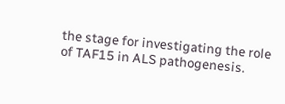the stage for investigating the role of TAF15 in ALS pathogenesis.